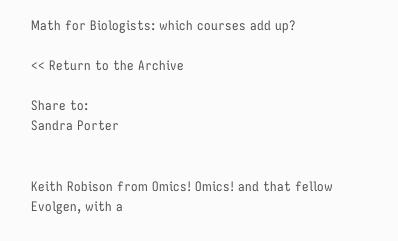Math for Biologists: which courses add up?

<< Return to the Archive

Share to:
Sandra Porter


Keith Robison from Omics! Omics! and that fellow Evolgen, with a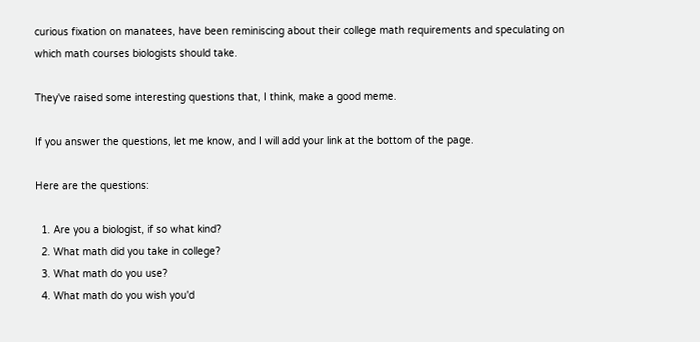curious fixation on manatees, have been reminiscing about their college math requirements and speculating on which math courses biologists should take.

They've raised some interesting questions that, I think, make a good meme.

If you answer the questions, let me know, and I will add your link at the bottom of the page.

Here are the questions:

  1. Are you a biologist, if so what kind?
  2. What math did you take in college?
  3. What math do you use?
  4. What math do you wish you'd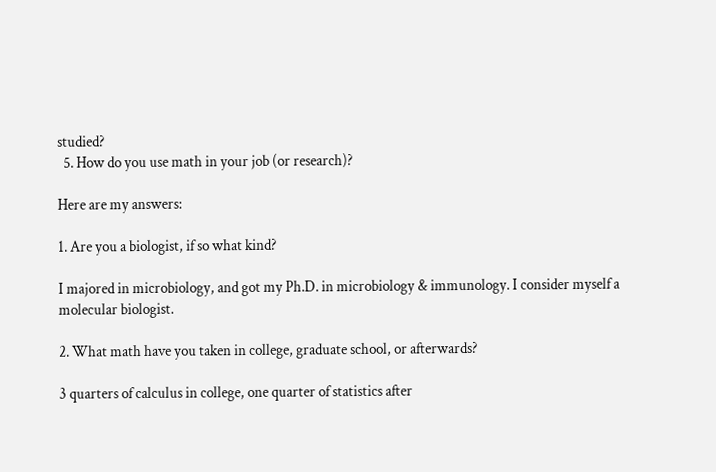studied?
  5. How do you use math in your job (or research)?

Here are my answers:

1. Are you a biologist, if so what kind?

I majored in microbiology, and got my Ph.D. in microbiology & immunology. I consider myself a molecular biologist.

2. What math have you taken in college, graduate school, or afterwards?

3 quarters of calculus in college, one quarter of statistics after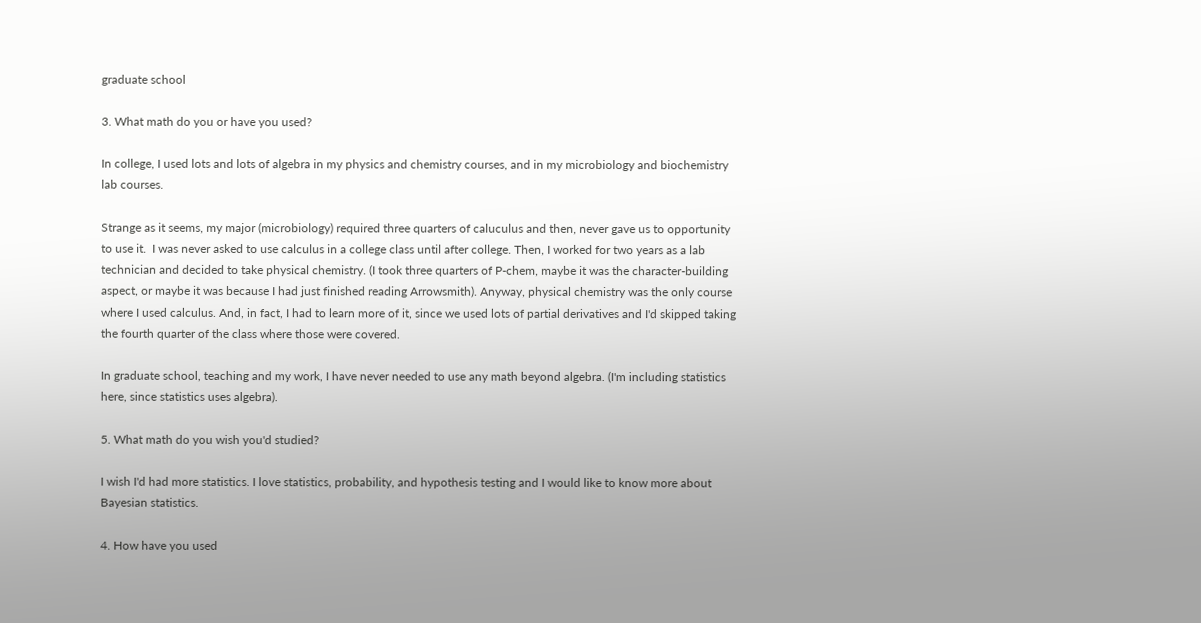graduate school

3. What math do you or have you used?

In college, I used lots and lots of algebra in my physics and chemistry courses, and in my microbiology and biochemistry lab courses.

Strange as it seems, my major (microbiology) required three quarters of caluculus and then, never gave us to opportunity to use it.  I was never asked to use calculus in a college class until after college. Then, I worked for two years as a lab technician and decided to take physical chemistry. (I took three quarters of P-chem, maybe it was the character-building aspect, or maybe it was because I had just finished reading Arrowsmith). Anyway, physical chemistry was the only course where I used calculus. And, in fact, I had to learn more of it, since we used lots of partial derivatives and I'd skipped taking the fourth quarter of the class where those were covered.

In graduate school, teaching and my work, I have never needed to use any math beyond algebra. (I'm including statistics here, since statistics uses algebra).

5. What math do you wish you'd studied?

I wish I'd had more statistics. I love statistics, probability, and hypothesis testing and I would like to know more about Bayesian statistics.

4. How have you used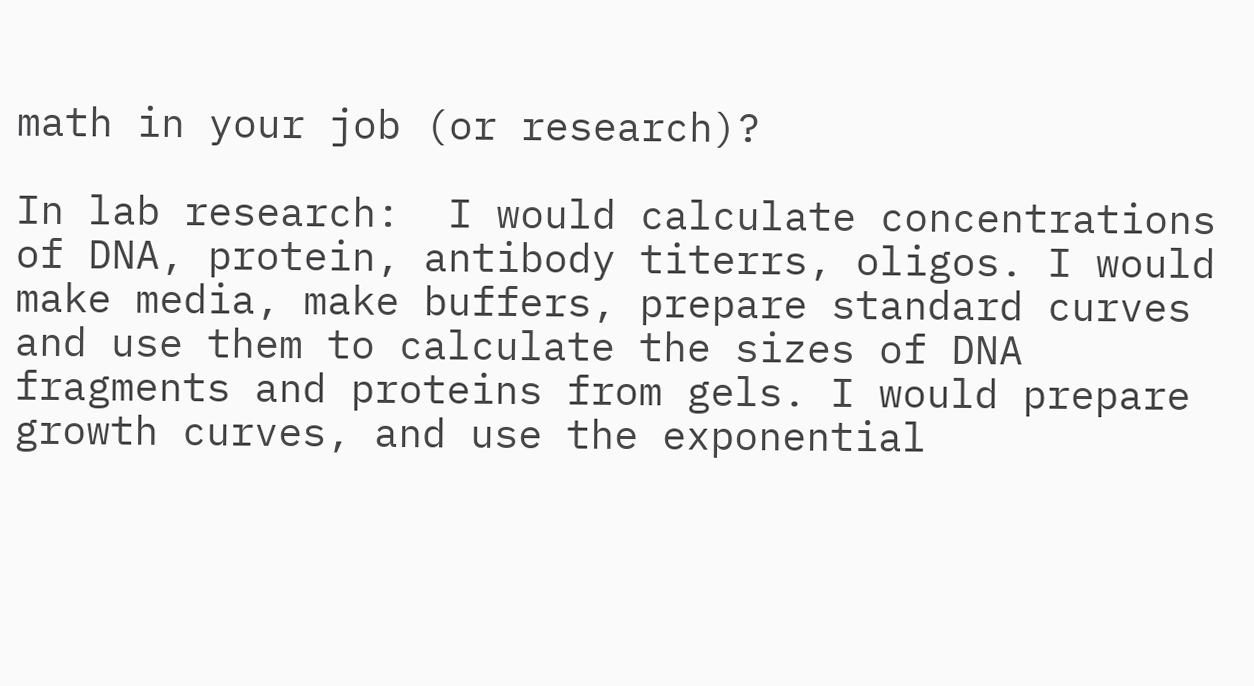math in your job (or research)?

In lab research:  I would calculate concentrations of DNA, protein, antibody titerrs, oligos. I would make media, make buffers, prepare standard curves and use them to calculate the sizes of DNA fragments and proteins from gels. I would prepare growth curves, and use the exponential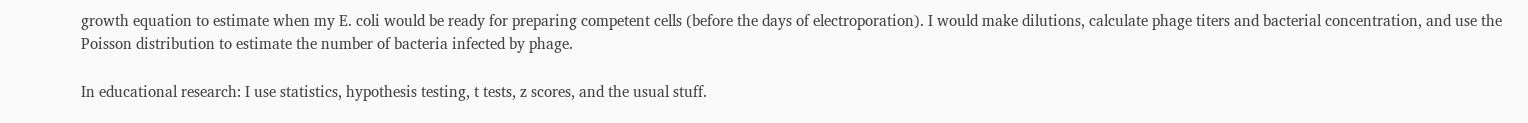growth equation to estimate when my E. coli would be ready for preparing competent cells (before the days of electroporation). I would make dilutions, calculate phage titers and bacterial concentration, and use the Poisson distribution to estimate the number of bacteria infected by phage.

In educational research: I use statistics, hypothesis testing, t tests, z scores, and the usual stuff.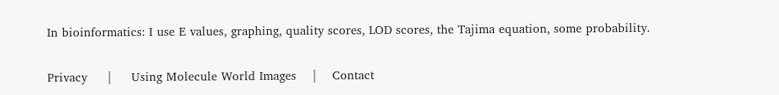In bioinformatics: I use E values, graphing, quality scores, LOD scores, the Tajima equation, some probability.


Privacy     |     Using Molecule World Images    |    Contact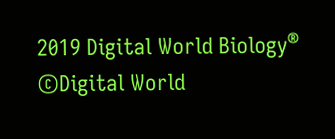2019 Digital World Biology®  ©Digital World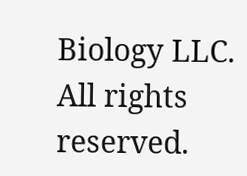Biology LLC. All rights reserved.